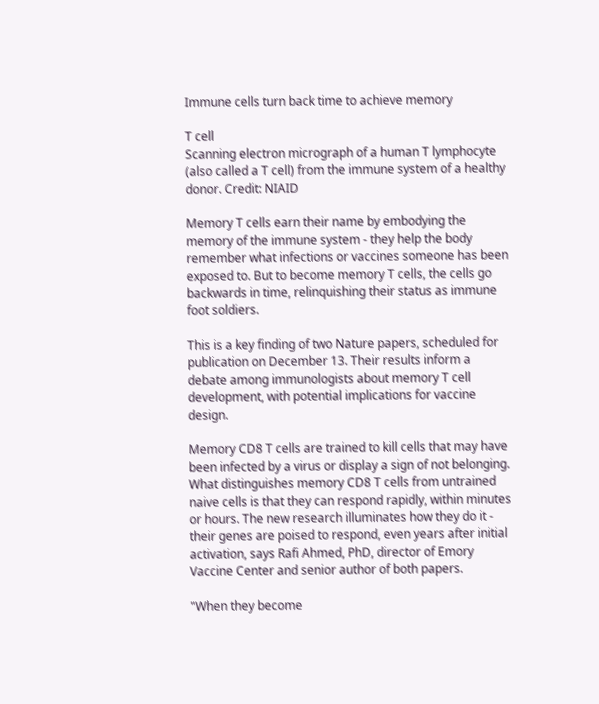Immune cells turn back time to achieve memory

T cell
Scanning electron micrograph of a human T lymphocyte (also called a T cell) from the immune system of a healthy donor. Credit: NIAID

Memory T cells earn their name by embodying the memory of the immune system - they help the body remember what infections or vaccines someone has been exposed to. But to become memory T cells, the cells go backwards in time, relinquishing their status as immune foot soldiers.

This is a key finding of two Nature papers, scheduled for publication on December 13. Their results inform a debate among immunologists about memory T cell development, with potential implications for vaccine design.

Memory CD8 T cells are trained to kill cells that may have been infected by a virus or display a sign of not belonging. What distinguishes memory CD8 T cells from untrained naive cells is that they can respond rapidly, within minutes or hours. The new research illuminates how they do it - their genes are poised to respond, even years after initial activation, says Rafi Ahmed, PhD, director of Emory Vaccine Center and senior author of both papers.

"When they become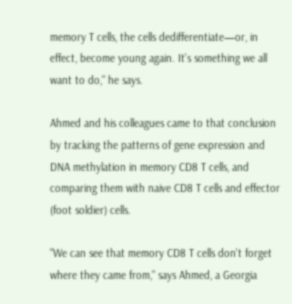memory T cells, the cells dedifferentiate—or, in effect, become young again. It's something we all want to do," he says.

Ahmed and his colleagues came to that conclusion by tracking the patterns of gene expression and DNA methylation in memory CD8 T cells, and comparing them with naive CD8 T cells and effector (foot soldier) cells.

"We can see that memory CD8 T cells don't forget where they came from," says Ahmed, a Georgia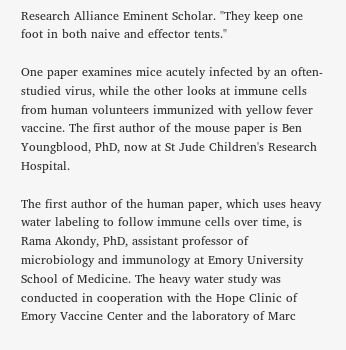Research Alliance Eminent Scholar. "They keep one foot in both naive and effector tents."

One paper examines mice acutely infected by an often-studied virus, while the other looks at immune cells from human volunteers immunized with yellow fever vaccine. The first author of the mouse paper is Ben Youngblood, PhD, now at St Jude Children's Research Hospital.

The first author of the human paper, which uses heavy water labeling to follow immune cells over time, is Rama Akondy, PhD, assistant professor of microbiology and immunology at Emory University School of Medicine. The heavy water study was conducted in cooperation with the Hope Clinic of Emory Vaccine Center and the laboratory of Marc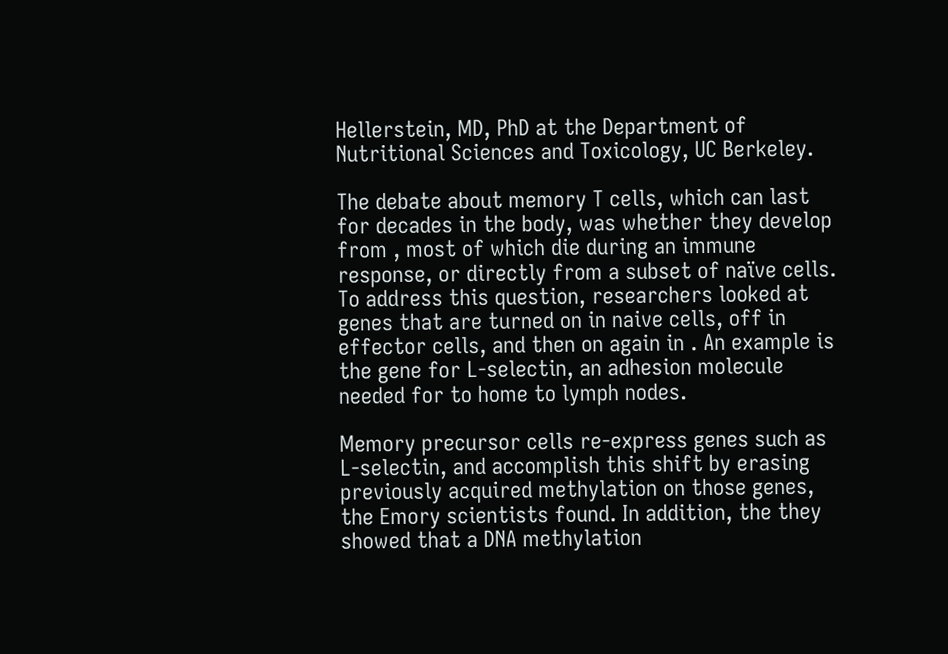Hellerstein, MD, PhD at the Department of Nutritional Sciences and Toxicology, UC Berkeley.

The debate about memory T cells, which can last for decades in the body, was whether they develop from , most of which die during an immune response, or directly from a subset of naïve cells. To address this question, researchers looked at genes that are turned on in naive cells, off in effector cells, and then on again in . An example is the gene for L-selectin, an adhesion molecule needed for to home to lymph nodes.

Memory precursor cells re-express genes such as L-selectin, and accomplish this shift by erasing previously acquired methylation on those genes, the Emory scientists found. In addition, the they showed that a DNA methylation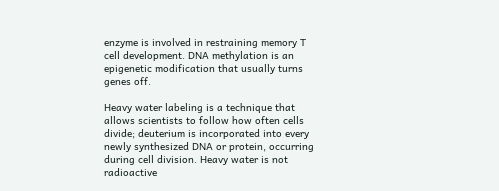enzyme is involved in restraining memory T cell development. DNA methylation is an epigenetic modification that usually turns genes off.

Heavy water labeling is a technique that allows scientists to follow how often cells divide; deuterium is incorporated into every newly synthesized DNA or protein, occurring during cell division. Heavy water is not radioactive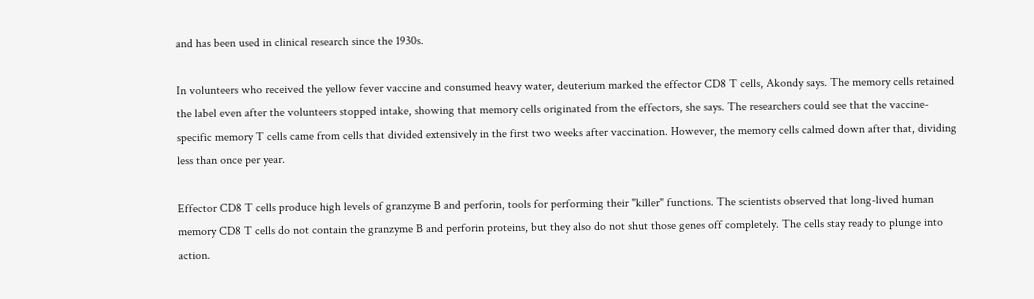and has been used in clinical research since the 1930s.

In volunteers who received the yellow fever vaccine and consumed heavy water, deuterium marked the effector CD8 T cells, Akondy says. The memory cells retained the label even after the volunteers stopped intake, showing that memory cells originated from the effectors, she says. The researchers could see that the vaccine-specific memory T cells came from cells that divided extensively in the first two weeks after vaccination. However, the memory cells calmed down after that, dividing less than once per year.

Effector CD8 T cells produce high levels of granzyme B and perforin, tools for performing their "killer" functions. The scientists observed that long-lived human memory CD8 T cells do not contain the granzyme B and perforin proteins, but they also do not shut those genes off completely. The cells stay ready to plunge into action.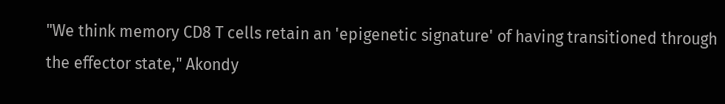"We think memory CD8 T cells retain an 'epigenetic signature' of having transitioned through the effector state," Akondy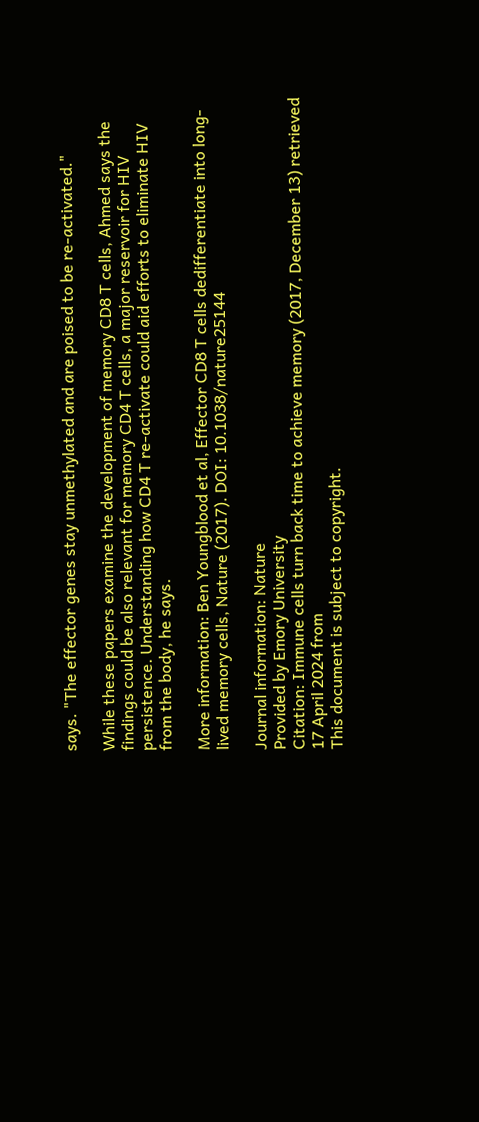says. "The effector genes stay unmethylated and are poised to be re-activated."

While these papers examine the development of memory CD8 T cells, Ahmed says the findings could be also relevant for memory CD4 T cells, a major reservoir for HIV persistence. Understanding how CD4 T re-activate could aid efforts to eliminate HIV from the body, he says.

More information: Ben Youngblood et al, Effector CD8 T cells dedifferentiate into long-lived memory cells, Nature (2017). DOI: 10.1038/nature25144

Journal information: Nature
Provided by Emory University
Citation: Immune cells turn back time to achieve memory (2017, December 13) retrieved 17 April 2024 from
This document is subject to copyright.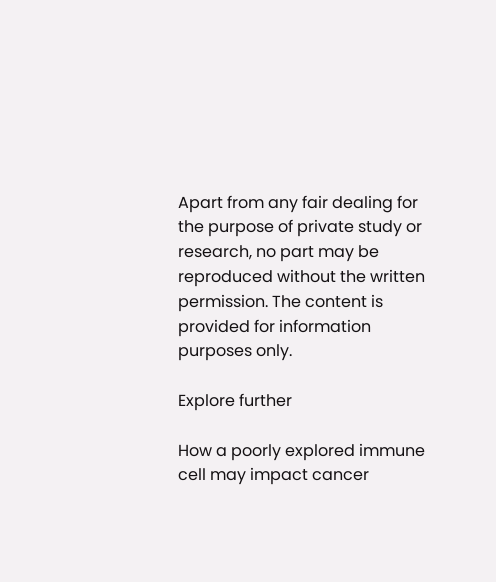Apart from any fair dealing for the purpose of private study or research, no part may be reproduced without the written permission. The content is provided for information purposes only.

Explore further

How a poorly explored immune cell may impact cancer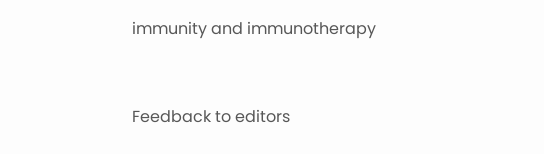immunity and immunotherapy


Feedback to editors